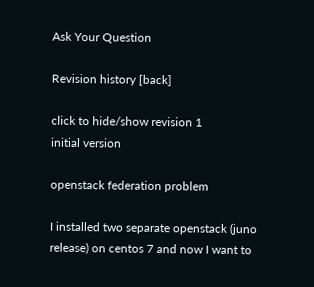Ask Your Question

Revision history [back]

click to hide/show revision 1
initial version

openstack federation problem

I installed two separate openstack (juno release) on centos 7 and now I want to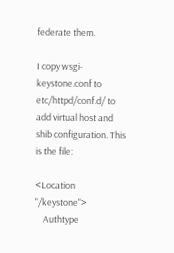federate them.

I copy wsgi-keystone.conf to etc/httpd/conf.d/ to add virtual host and shib configuration. This is the file:

<Location "/keystone">
    Authtype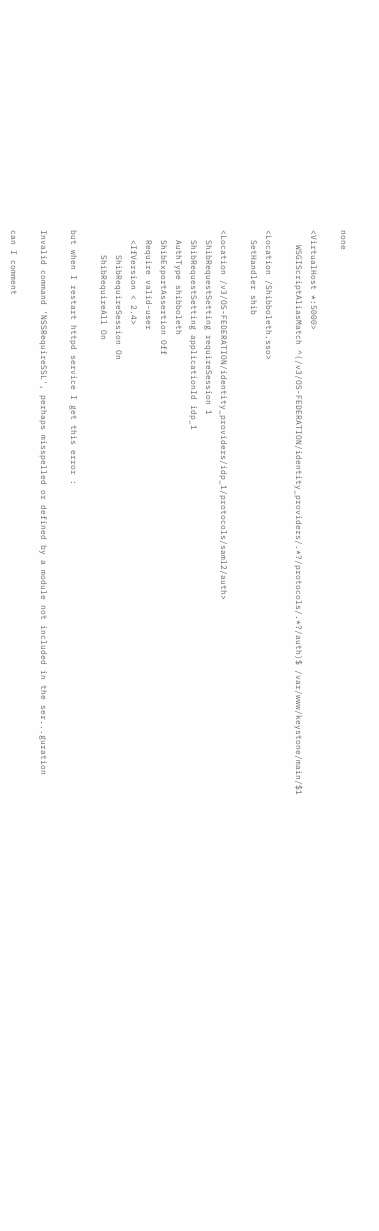none

<VirtualHost *:5000>
   WSGIScriptAliasMatch ^(/v3/OS-FEDERATION/identity_providers/.*?/protocols/.*?/auth)$ /var/www/keystone/main/$1

<Location /Shibboleth.sso>
  SetHandler shib

<Location /v3/OS-FEDERATION/identity_providers/idp_1/protocols/saml2/auth>
  ShibRequestSetting requireSession 1
  ShibRequestSetting applicationId idp_1
  AuthType shibboleth
  ShibExportAssertion Off
  Require valid-user
  <IfVersion < 2.4>
     ShibRequireSession On
     ShibRequireAll On

but when I restart httpd service I get this error :

Invalid command 'NSSRequireSSL', perhaps misspelled or defined by a module not included in the ser...guration

can I comment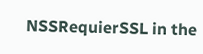NSSRequierSSL in the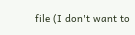file (I don't want to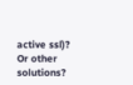active ssl)? Or other solutions?